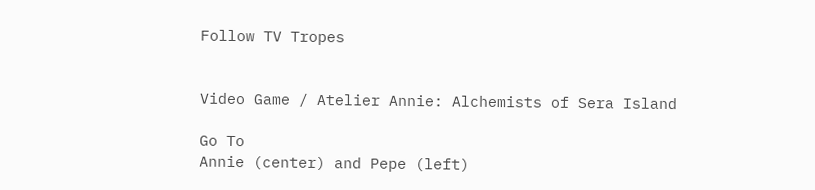Follow TV Tropes


Video Game / Atelier Annie: Alchemists of Sera Island

Go To
Annie (center) and Pepe (left)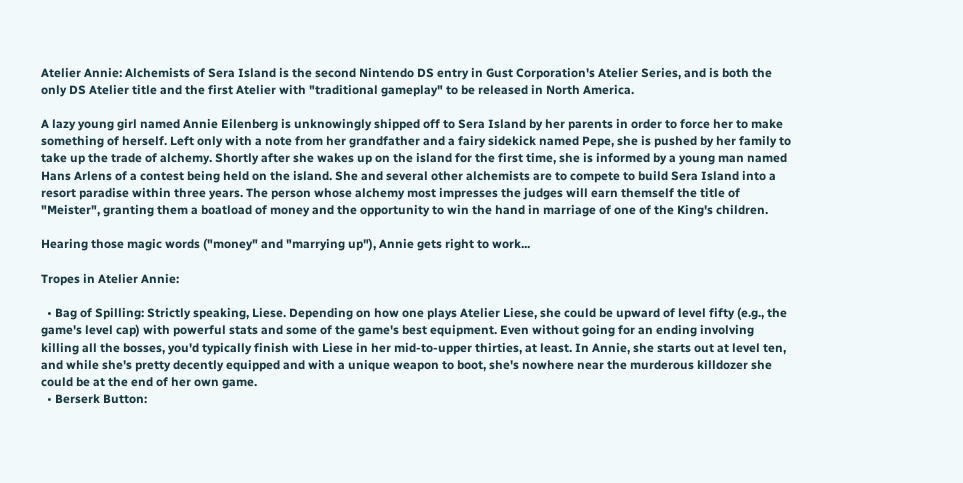Atelier Annie: Alchemists of Sera Island is the second Nintendo DS entry in Gust Corporation's Atelier Series, and is both the only DS Atelier title and the first Atelier with "traditional gameplay" to be released in North America.

A lazy young girl named Annie Eilenberg is unknowingly shipped off to Sera Island by her parents in order to force her to make something of herself. Left only with a note from her grandfather and a fairy sidekick named Pepe, she is pushed by her family to take up the trade of alchemy. Shortly after she wakes up on the island for the first time, she is informed by a young man named Hans Arlens of a contest being held on the island. She and several other alchemists are to compete to build Sera Island into a resort paradise within three years. The person whose alchemy most impresses the judges will earn themself the title of "Meister", granting them a boatload of money and the opportunity to win the hand in marriage of one of the King's children.

Hearing those magic words ("money" and "marrying up"), Annie gets right to work...

Tropes in Atelier Annie:

  • Bag of Spilling: Strictly speaking, Liese. Depending on how one plays Atelier Liese, she could be upward of level fifty (e.g., the game's level cap) with powerful stats and some of the game's best equipment. Even without going for an ending involving killing all the bosses, you'd typically finish with Liese in her mid-to-upper thirties, at least. In Annie, she starts out at level ten, and while she's pretty decently equipped and with a unique weapon to boot, she's nowhere near the murderous killdozer she could be at the end of her own game.
  • Berserk Button: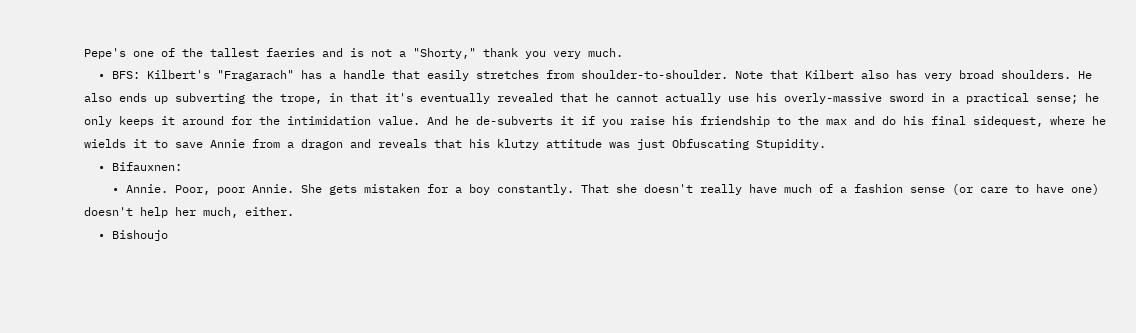Pepe's one of the tallest faeries and is not a "Shorty," thank you very much.
  • BFS: Kilbert's "Fragarach" has a handle that easily stretches from shoulder-to-shoulder. Note that Kilbert also has very broad shoulders. He also ends up subverting the trope, in that it's eventually revealed that he cannot actually use his overly-massive sword in a practical sense; he only keeps it around for the intimidation value. And he de-subverts it if you raise his friendship to the max and do his final sidequest, where he wields it to save Annie from a dragon and reveals that his klutzy attitude was just Obfuscating Stupidity.
  • Bifauxnen:
    • Annie. Poor, poor Annie. She gets mistaken for a boy constantly. That she doesn't really have much of a fashion sense (or care to have one) doesn't help her much, either.
  • Bishoujo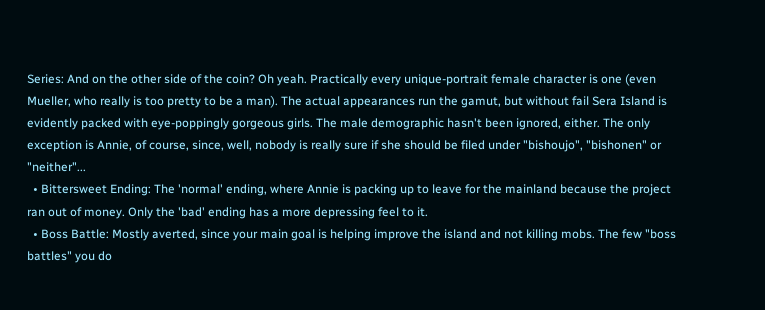Series: And on the other side of the coin? Oh yeah. Practically every unique-portrait female character is one (even Mueller, who really is too pretty to be a man). The actual appearances run the gamut, but without fail Sera Island is evidently packed with eye-poppingly gorgeous girls. The male demographic hasn't been ignored, either. The only exception is Annie, of course, since, well, nobody is really sure if she should be filed under "bishoujo", "bishonen" or "neither"...
  • Bittersweet Ending: The 'normal' ending, where Annie is packing up to leave for the mainland because the project ran out of money. Only the 'bad' ending has a more depressing feel to it.
  • Boss Battle: Mostly averted, since your main goal is helping improve the island and not killing mobs. The few "boss battles" you do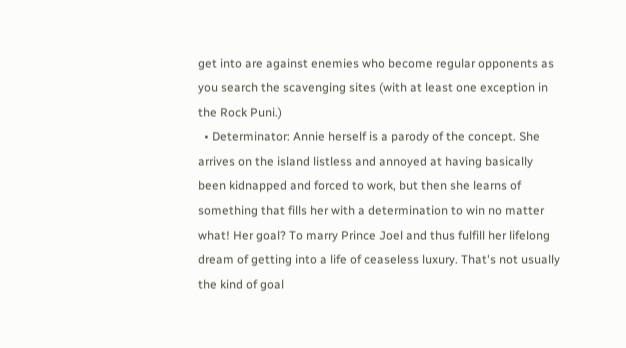get into are against enemies who become regular opponents as you search the scavenging sites (with at least one exception in the Rock Puni.)
  • Determinator: Annie herself is a parody of the concept. She arrives on the island listless and annoyed at having basically been kidnapped and forced to work, but then she learns of something that fills her with a determination to win no matter what! Her goal? To marry Prince Joel and thus fulfill her lifelong dream of getting into a life of ceaseless luxury. That's not usually the kind of goal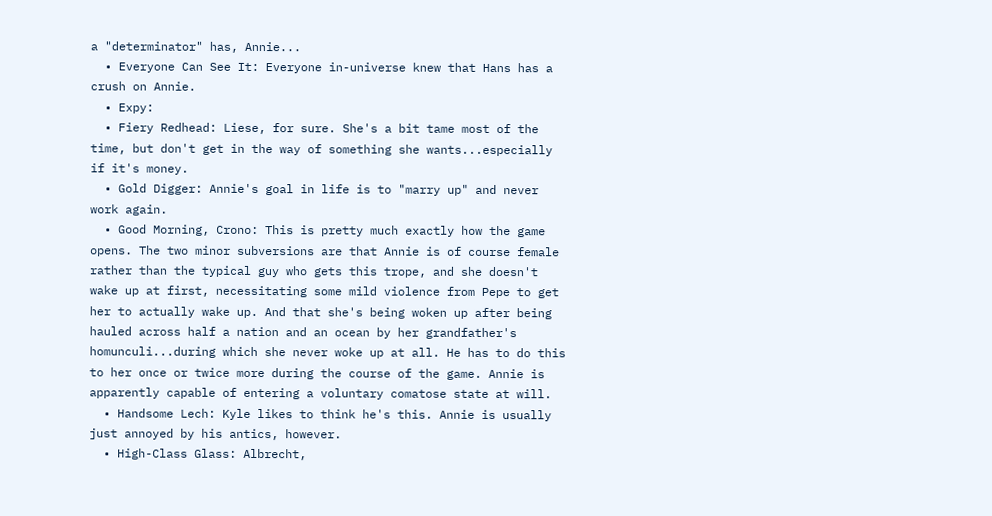a "determinator" has, Annie...
  • Everyone Can See It: Everyone in-universe knew that Hans has a crush on Annie.
  • Expy:
  • Fiery Redhead: Liese, for sure. She's a bit tame most of the time, but don't get in the way of something she wants...especially if it's money.
  • Gold Digger: Annie's goal in life is to "marry up" and never work again.
  • Good Morning, Crono: This is pretty much exactly how the game opens. The two minor subversions are that Annie is of course female rather than the typical guy who gets this trope, and she doesn't wake up at first, necessitating some mild violence from Pepe to get her to actually wake up. And that she's being woken up after being hauled across half a nation and an ocean by her grandfather's homunculi...during which she never woke up at all. He has to do this to her once or twice more during the course of the game. Annie is apparently capable of entering a voluntary comatose state at will.
  • Handsome Lech: Kyle likes to think he's this. Annie is usually just annoyed by his antics, however.
  • High-Class Glass: Albrecht,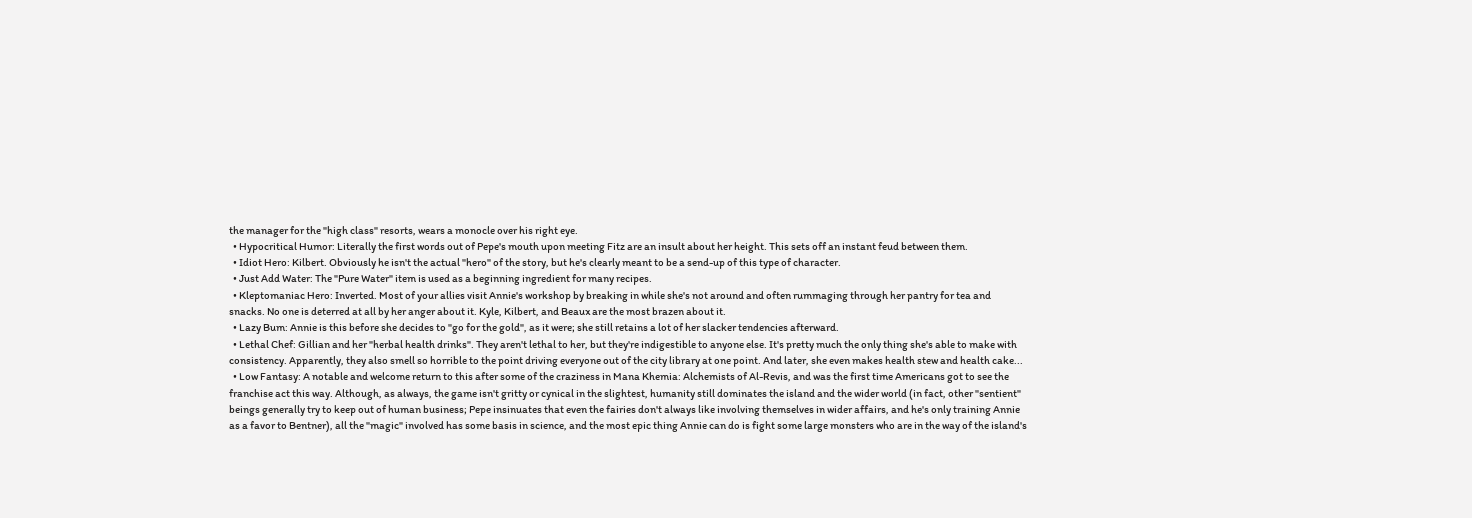the manager for the "high class" resorts, wears a monocle over his right eye.
  • Hypocritical Humor: Literally the first words out of Pepe's mouth upon meeting Fitz are an insult about her height. This sets off an instant feud between them.
  • Idiot Hero: Kilbert. Obviously he isn't the actual "hero" of the story, but he's clearly meant to be a send-up of this type of character.
  • Just Add Water: The "Pure Water" item is used as a beginning ingredient for many recipes.
  • Kleptomaniac Hero: Inverted. Most of your allies visit Annie's workshop by breaking in while she's not around and often rummaging through her pantry for tea and snacks. No one is deterred at all by her anger about it. Kyle, Kilbert, and Beaux are the most brazen about it.
  • Lazy Bum: Annie is this before she decides to "go for the gold", as it were; she still retains a lot of her slacker tendencies afterward.
  • Lethal Chef: Gillian and her "herbal health drinks". They aren't lethal to her, but they're indigestible to anyone else. It's pretty much the only thing she's able to make with consistency. Apparently, they also smell so horrible to the point driving everyone out of the city library at one point. And later, she even makes health stew and health cake...
  • Low Fantasy: A notable and welcome return to this after some of the craziness in Mana Khemia: Alchemists of Al-Revis, and was the first time Americans got to see the franchise act this way. Although, as always, the game isn't gritty or cynical in the slightest, humanity still dominates the island and the wider world (in fact, other "sentient" beings generally try to keep out of human business; Pepe insinuates that even the fairies don't always like involving themselves in wider affairs, and he's only training Annie as a favor to Bentner), all the "magic" involved has some basis in science, and the most epic thing Annie can do is fight some large monsters who are in the way of the island's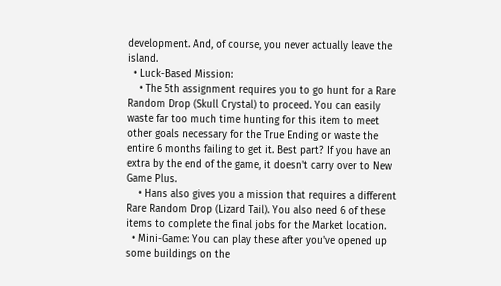development. And, of course, you never actually leave the island.
  • Luck-Based Mission:
    • The 5th assignment requires you to go hunt for a Rare Random Drop (Skull Crystal) to proceed. You can easily waste far too much time hunting for this item to meet other goals necessary for the True Ending or waste the entire 6 months failing to get it. Best part? If you have an extra by the end of the game, it doesn't carry over to New Game Plus.
    • Hans also gives you a mission that requires a different Rare Random Drop (Lizard Tail). You also need 6 of these items to complete the final jobs for the Market location.
  • Mini-Game: You can play these after you've opened up some buildings on the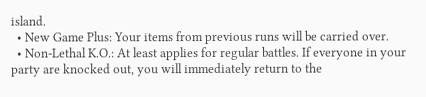island.
  • New Game Plus: Your items from previous runs will be carried over.
  • Non-Lethal K.O.: At least applies for regular battles. If everyone in your party are knocked out, you will immediately return to the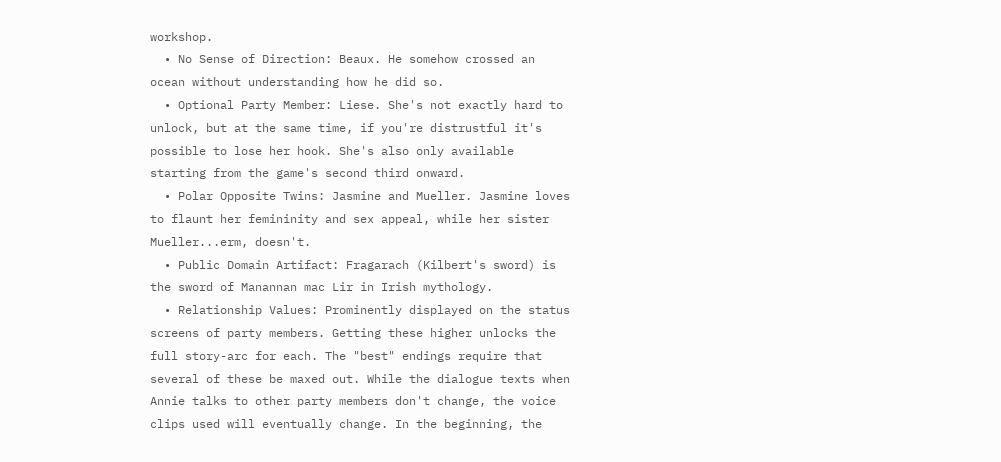workshop.
  • No Sense of Direction: Beaux. He somehow crossed an ocean without understanding how he did so.
  • Optional Party Member: Liese. She's not exactly hard to unlock, but at the same time, if you're distrustful it's possible to lose her hook. She's also only available starting from the game's second third onward.
  • Polar Opposite Twins: Jasmine and Mueller. Jasmine loves to flaunt her femininity and sex appeal, while her sister Mueller...erm, doesn't.
  • Public Domain Artifact: Fragarach (Kilbert's sword) is the sword of Manannan mac Lir in Irish mythology.
  • Relationship Values: Prominently displayed on the status screens of party members. Getting these higher unlocks the full story-arc for each. The "best" endings require that several of these be maxed out. While the dialogue texts when Annie talks to other party members don't change, the voice clips used will eventually change. In the beginning, the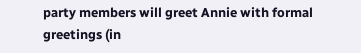party members will greet Annie with formal greetings (in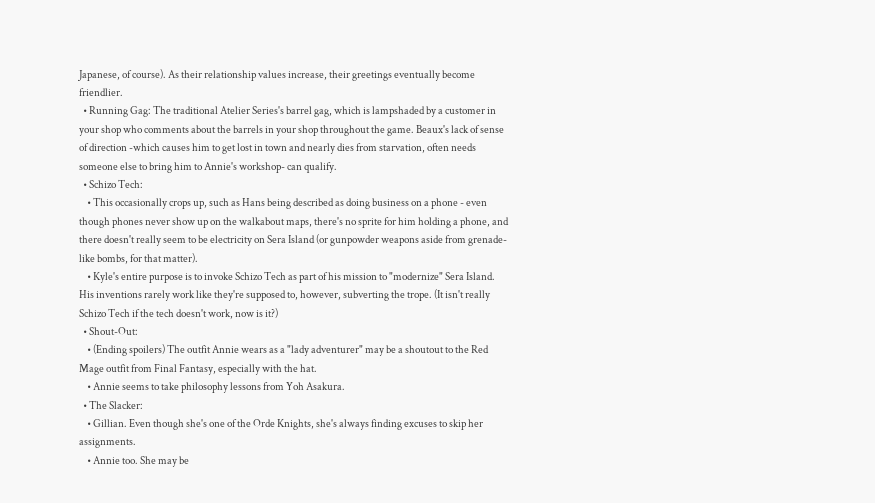Japanese, of course). As their relationship values increase, their greetings eventually become friendlier.
  • Running Gag: The traditional Atelier Series's barrel gag, which is lampshaded by a customer in your shop who comments about the barrels in your shop throughout the game. Beaux's lack of sense of direction -which causes him to get lost in town and nearly dies from starvation, often needs someone else to bring him to Annie's workshop- can qualify.
  • Schizo Tech:
    • This occasionally crops up, such as Hans being described as doing business on a phone - even though phones never show up on the walkabout maps, there's no sprite for him holding a phone, and there doesn't really seem to be electricity on Sera Island (or gunpowder weapons aside from grenade-like bombs, for that matter).
    • Kyle's entire purpose is to invoke Schizo Tech as part of his mission to "modernize" Sera Island. His inventions rarely work like they're supposed to, however, subverting the trope. (It isn't really Schizo Tech if the tech doesn't work, now is it?)
  • Shout-Out:
    • (Ending spoilers) The outfit Annie wears as a "lady adventurer" may be a shoutout to the Red Mage outfit from Final Fantasy, especially with the hat.
    • Annie seems to take philosophy lessons from Yoh Asakura.
  • The Slacker:
    • Gillian. Even though she's one of the Orde Knights, she's always finding excuses to skip her assignments.
    • Annie too. She may be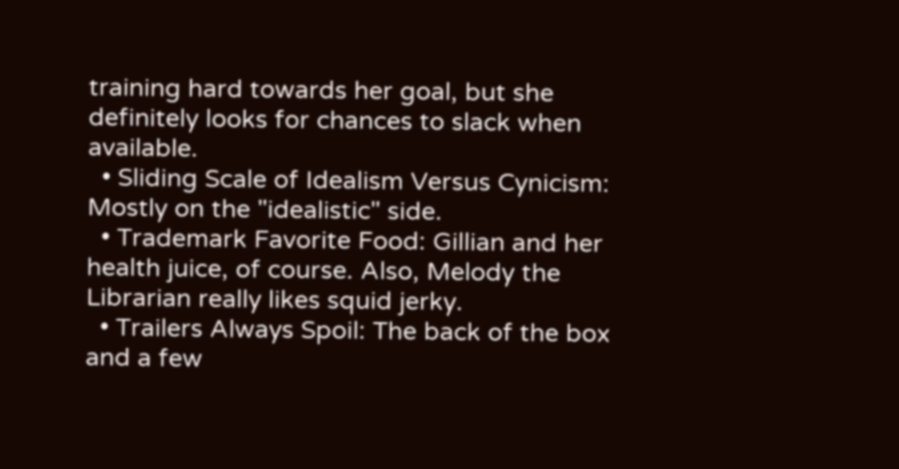training hard towards her goal, but she definitely looks for chances to slack when available.
  • Sliding Scale of Idealism Versus Cynicism: Mostly on the "idealistic" side.
  • Trademark Favorite Food: Gillian and her health juice, of course. Also, Melody the Librarian really likes squid jerky.
  • Trailers Always Spoil: The back of the box and a few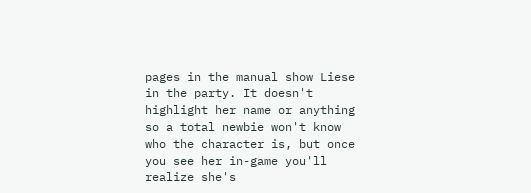pages in the manual show Liese in the party. It doesn't highlight her name or anything so a total newbie won't know who the character is, but once you see her in-game you'll realize she's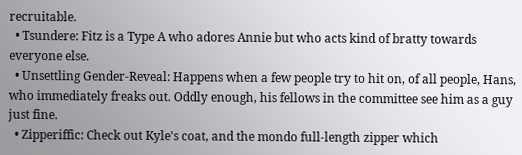recruitable.
  • Tsundere: Fitz is a Type A who adores Annie but who acts kind of bratty towards everyone else.
  • Unsettling Gender-Reveal: Happens when a few people try to hit on, of all people, Hans, who immediately freaks out. Oddly enough, his fellows in the committee see him as a guy just fine.
  • Zipperiffic: Check out Kyle's coat, and the mondo full-length zipper which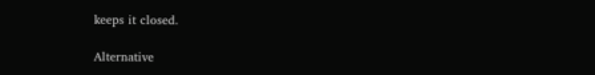keeps it closed.

Alternative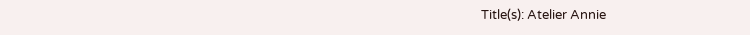Title(s): Atelier Annie